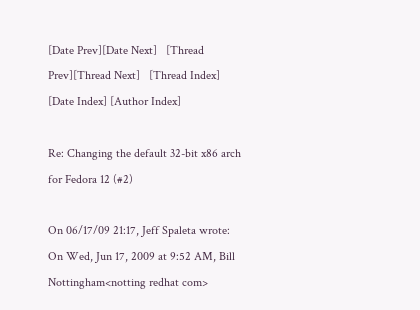[Date Prev][Date Next]   [Thread Prev][Thread Next]   [Thread Index] [Date Index] [Author Index]

Re: Changing the default 32-bit x86 arch for Fedora 12 (#2)

On 06/17/09 21:17, Jeff Spaleta wrote:
On Wed, Jun 17, 2009 at 9:52 AM, Bill Nottingham<notting redhat com>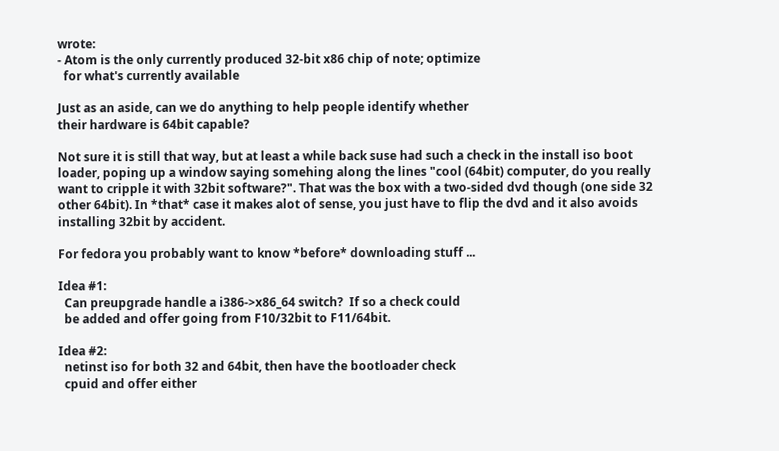wrote:
- Atom is the only currently produced 32-bit x86 chip of note; optimize
  for what's currently available

Just as an aside, can we do anything to help people identify whether
their hardware is 64bit capable?

Not sure it is still that way, but at least a while back suse had such a check in the install iso boot loader, poping up a window saying somehing along the lines "cool (64bit) computer, do you really want to cripple it with 32bit software?". That was the box with a two-sided dvd though (one side 32 other 64bit). In *that* case it makes alot of sense, you just have to flip the dvd and it also avoids installing 32bit by accident.

For fedora you probably want to know *before* downloading stuff ...

Idea #1:
  Can preupgrade handle a i386->x86_64 switch?  If so a check could
  be added and offer going from F10/32bit to F11/64bit.

Idea #2:
  netinst iso for both 32 and 64bit, then have the bootloader check
  cpuid and offer either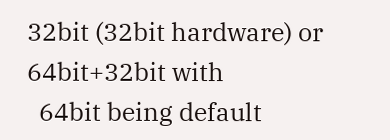32bit (32bit hardware) or 64bit+32bit with
  64bit being default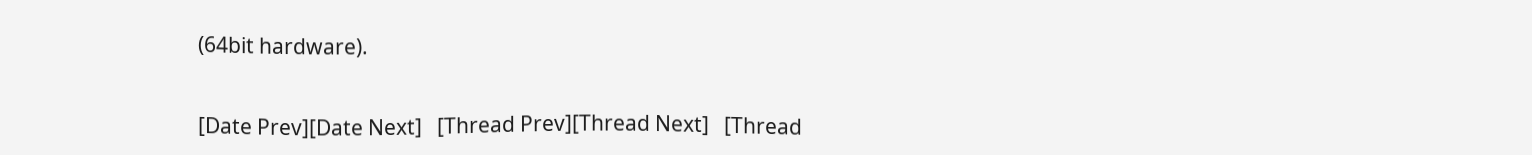(64bit hardware).


[Date Prev][Date Next]   [Thread Prev][Thread Next]   [Thread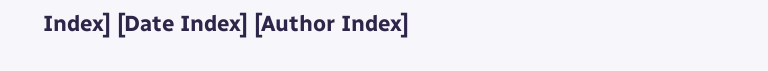Index] [Date Index] [Author Index]